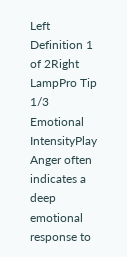Left Definition 1 of 2Right
LampPro Tip 1/3
Emotional IntensityPlay
Anger often indicates a deep emotional response to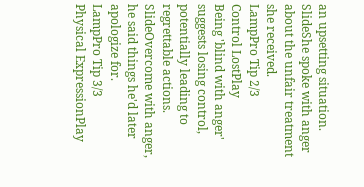an upsetting situation. SlideShe spoke with anger about the unfair treatment she received.
LampPro Tip 2/3
Control LostPlay
Being 'blind with anger' suggests losing control, potentially leading to regrettable actions. SlideOvercome with anger, he said things he'd later apologize for.
LampPro Tip 3/3
Physical ExpressionPlay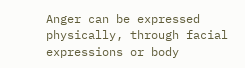Anger can be expressed physically, through facial expressions or body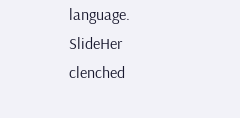language. SlideHer clenched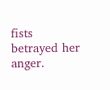fists betrayed her anger.